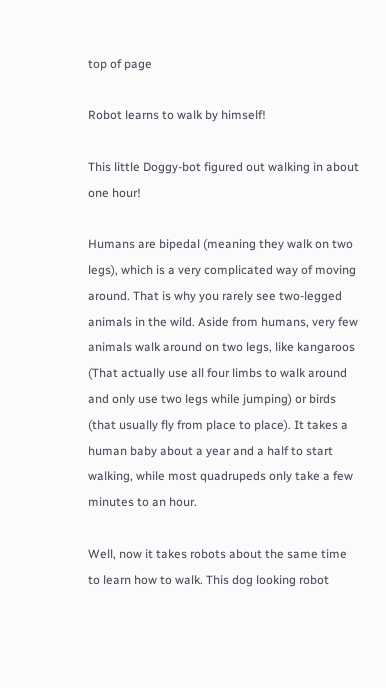top of page

Robot learns to walk by himself!

This little Doggy-bot figured out walking in about one hour!

Humans are bipedal (meaning they walk on two legs), which is a very complicated way of moving around. That is why you rarely see two-legged animals in the wild. Aside from humans, very few animals walk around on two legs, like kangaroos (That actually use all four limbs to walk around and only use two legs while jumping) or birds (that usually fly from place to place). It takes a human baby about a year and a half to start walking, while most quadrupeds only take a few minutes to an hour.

Well, now it takes robots about the same time to learn how to walk. This dog looking robot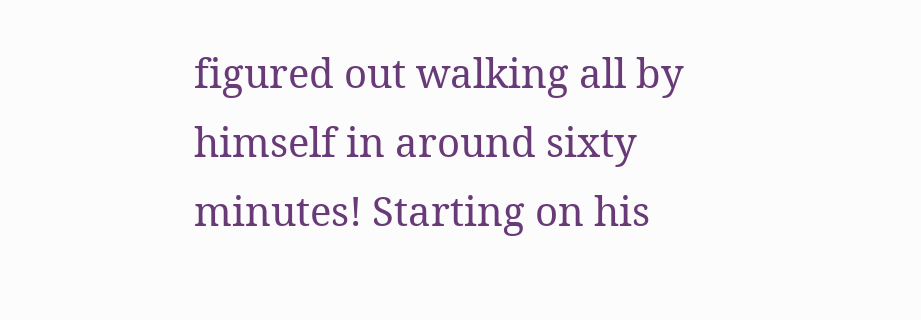figured out walking all by himself in around sixty minutes! Starting on his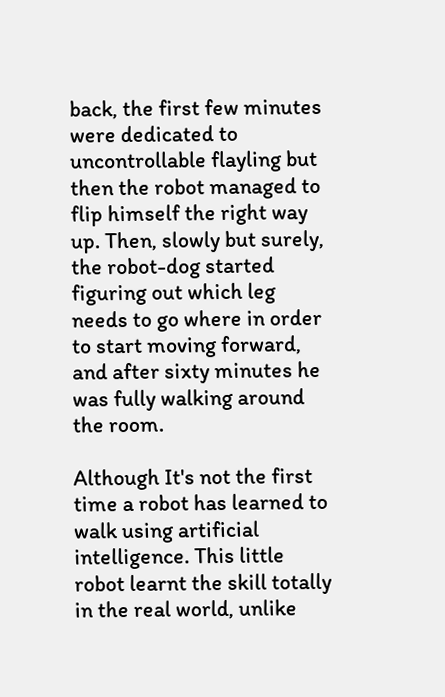back, the first few minutes were dedicated to uncontrollable flayling but then the robot managed to flip himself the right way up. Then, slowly but surely, the robot-dog started figuring out which leg needs to go where in order to start moving forward, and after sixty minutes he was fully walking around the room.

Although It's not the first time a robot has learned to walk using artificial intelligence. This little robot learnt the skill totally in the real world, unlike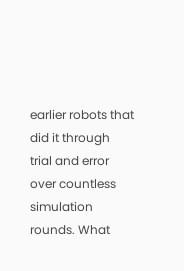earlier robots that did it through trial and error over countless simulation rounds. What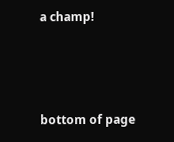a champ!



bottom of page